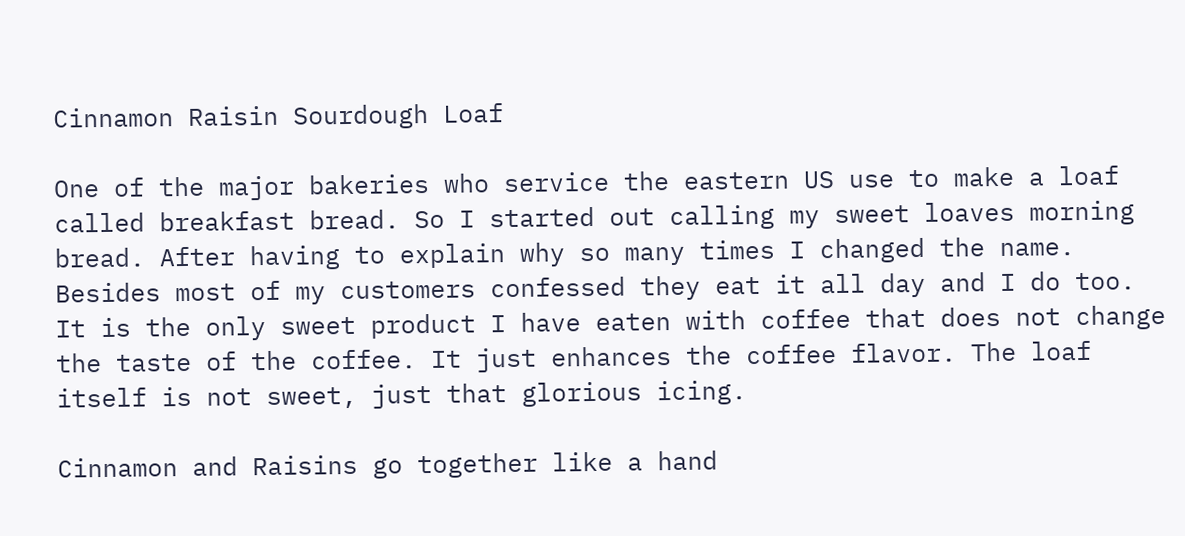Cinnamon Raisin Sourdough Loaf

One of the major bakeries who service the eastern US use to make a loaf called breakfast bread. So I started out calling my sweet loaves morning bread. After having to explain why so many times I changed the name. Besides most of my customers confessed they eat it all day and I do too. It is the only sweet product I have eaten with coffee that does not change the taste of the coffee. It just enhances the coffee flavor. The loaf itself is not sweet, just that glorious icing.

Cinnamon and Raisins go together like a hand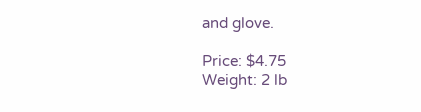and glove.

Price: $4.75
Weight: 2 lb